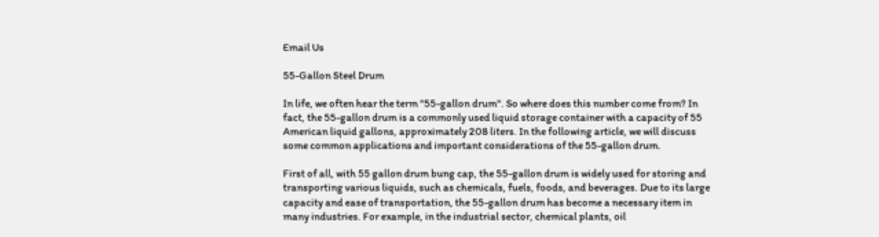Email Us

55-Gallon Steel Drum

In life, we often hear the term "55-gallon drum". So where does this number come from? In fact, the 55-gallon drum is a commonly used liquid storage container with a capacity of 55 American liquid gallons, approximately 208 liters. In the following article, we will discuss some common applications and important considerations of the 55-gallon drum.

First of all, with 55 gallon drum bung cap, the 55-gallon drum is widely used for storing and transporting various liquids, such as chemicals, fuels, foods, and beverages. Due to its large capacity and ease of transportation, the 55-gallon drum has become a necessary item in many industries. For example, in the industrial sector, chemical plants, oil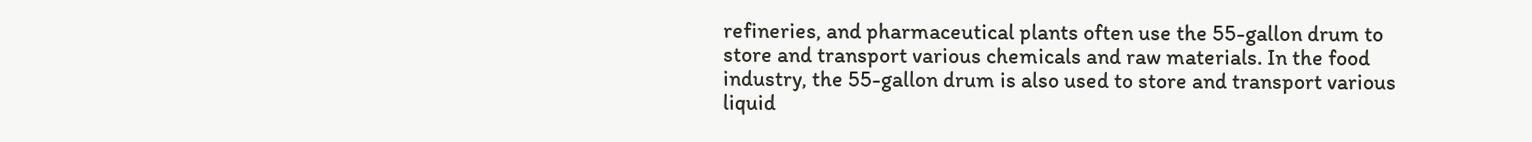refineries, and pharmaceutical plants often use the 55-gallon drum to store and transport various chemicals and raw materials. In the food industry, the 55-gallon drum is also used to store and transport various liquid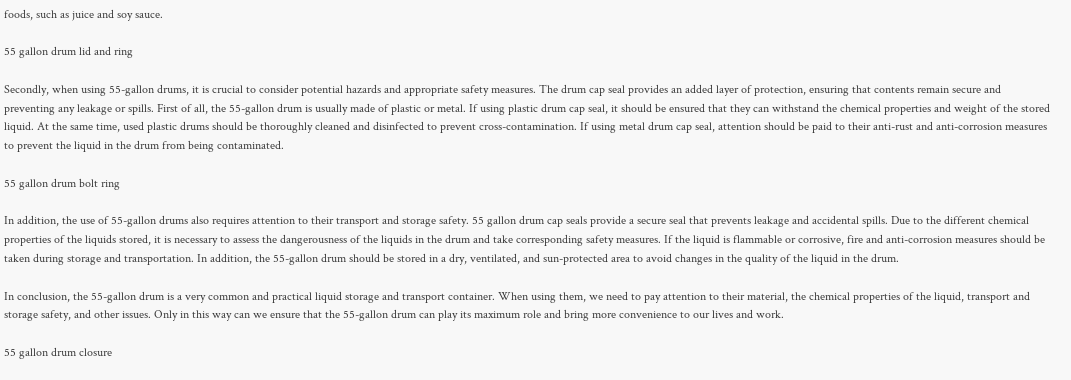foods, such as juice and soy sauce.

55 gallon drum lid and ring

Secondly, when using 55-gallon drums, it is crucial to consider potential hazards and appropriate safety measures. The drum cap seal provides an added layer of protection, ensuring that contents remain secure and preventing any leakage or spills. First of all, the 55-gallon drum is usually made of plastic or metal. If using plastic drum cap seal, it should be ensured that they can withstand the chemical properties and weight of the stored liquid. At the same time, used plastic drums should be thoroughly cleaned and disinfected to prevent cross-contamination. If using metal drum cap seal, attention should be paid to their anti-rust and anti-corrosion measures to prevent the liquid in the drum from being contaminated.

55 gallon drum bolt ring

In addition, the use of 55-gallon drums also requires attention to their transport and storage safety. 55 gallon drum cap seals provide a secure seal that prevents leakage and accidental spills. Due to the different chemical properties of the liquids stored, it is necessary to assess the dangerousness of the liquids in the drum and take corresponding safety measures. If the liquid is flammable or corrosive, fire and anti-corrosion measures should be taken during storage and transportation. In addition, the 55-gallon drum should be stored in a dry, ventilated, and sun-protected area to avoid changes in the quality of the liquid in the drum.

In conclusion, the 55-gallon drum is a very common and practical liquid storage and transport container. When using them, we need to pay attention to their material, the chemical properties of the liquid, transport and storage safety, and other issues. Only in this way can we ensure that the 55-gallon drum can play its maximum role and bring more convenience to our lives and work.

55 gallon drum closure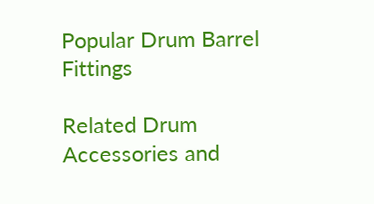Popular Drum Barrel Fittings

Related Drum Accessories and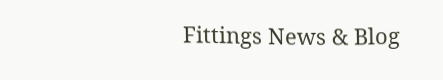Fittings News & Blog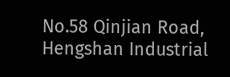No.58 Qinjian Road, Hengshan Industrial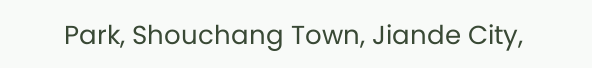Park, Shouchang Town, Jiande City,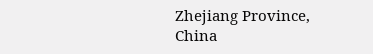Zhejiang Province, China